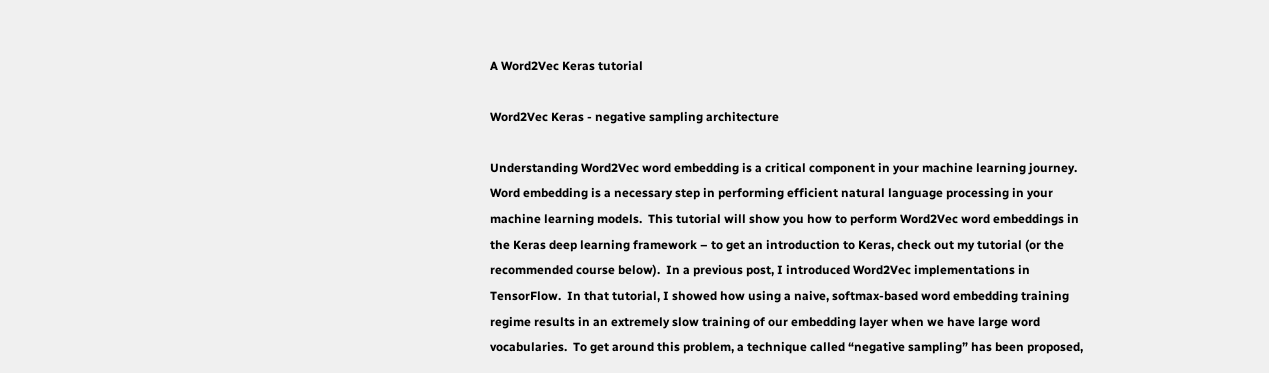A Word2Vec Keras tutorial

Word2Vec Keras - negative sampling architecture

Understanding Word2Vec word embedding is a critical component in your machine learning journey.  Word embedding is a necessary step in performing efficient natural language processing in your machine learning models.  This tutorial will show you how to perform Word2Vec word embeddings in the Keras deep learning framework – to get an introduction to Keras, check out my tutorial (or the recommended course below).  In a previous post, I introduced Word2Vec implementations in TensorFlow.  In that tutorial, I showed how using a naive, softmax-based word embedding training regime results in an extremely slow training of our embedding layer when we have large word vocabularies.  To get around this problem, a technique called “negative sampling” has been proposed,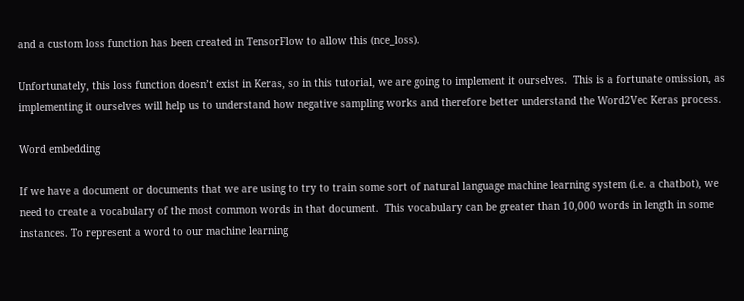and a custom loss function has been created in TensorFlow to allow this (nce_loss).

Unfortunately, this loss function doesn’t exist in Keras, so in this tutorial, we are going to implement it ourselves.  This is a fortunate omission, as implementing it ourselves will help us to understand how negative sampling works and therefore better understand the Word2Vec Keras process.

Word embedding

If we have a document or documents that we are using to try to train some sort of natural language machine learning system (i.e. a chatbot), we need to create a vocabulary of the most common words in that document.  This vocabulary can be greater than 10,000 words in length in some instances. To represent a word to our machine learning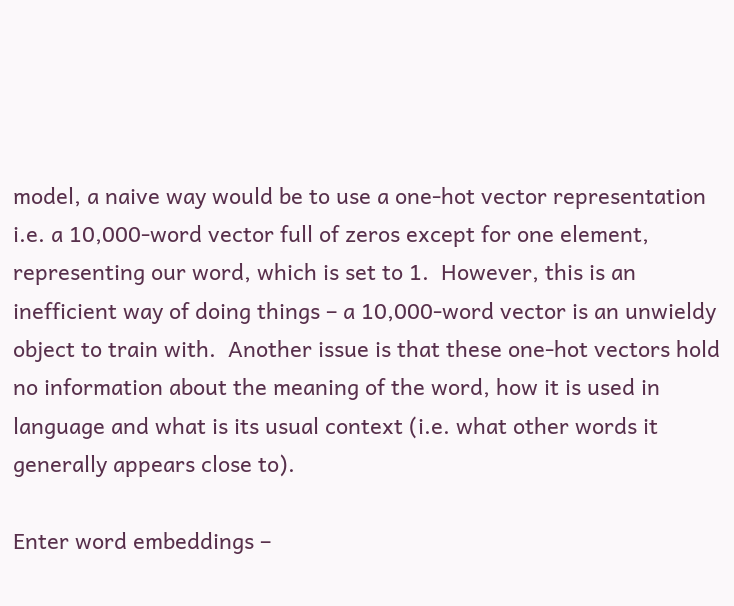model, a naive way would be to use a one-hot vector representation i.e. a 10,000-word vector full of zeros except for one element, representing our word, which is set to 1.  However, this is an inefficient way of doing things – a 10,000-word vector is an unwieldy object to train with.  Another issue is that these one-hot vectors hold no information about the meaning of the word, how it is used in language and what is its usual context (i.e. what other words it generally appears close to).

Enter word embeddings –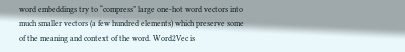word embeddings try to “compress” large one-hot word vectors into much smaller vectors (a few hundred elements) which preserve some of the meaning and context of the word. Word2Vec is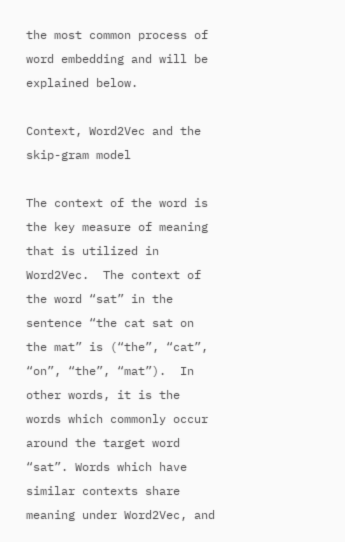the most common process of word embedding and will be explained below.

Context, Word2Vec and the skip-gram model

The context of the word is the key measure of meaning that is utilized in Word2Vec.  The context of the word “sat” in the sentence “the cat sat on the mat” is (“the”, “cat”, “on”, “the”, “mat”).  In other words, it is the words which commonly occur around the target word “sat”. Words which have similar contexts share meaning under Word2Vec, and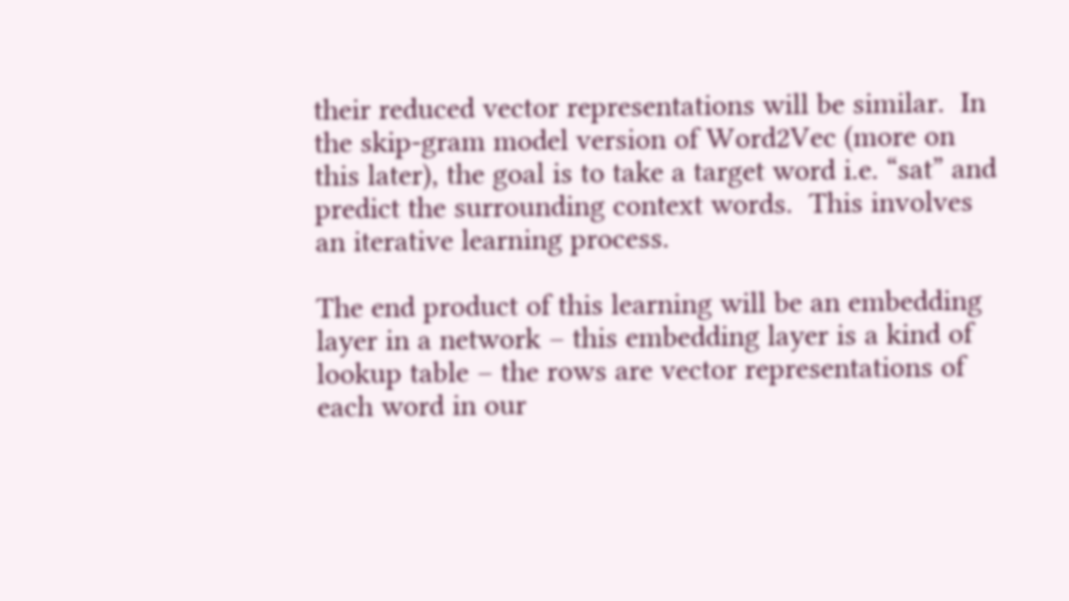their reduced vector representations will be similar.  In the skip-gram model version of Word2Vec (more on this later), the goal is to take a target word i.e. “sat” and predict the surrounding context words.  This involves an iterative learning process.

The end product of this learning will be an embedding layer in a network – this embedding layer is a kind of lookup table – the rows are vector representations of each word in our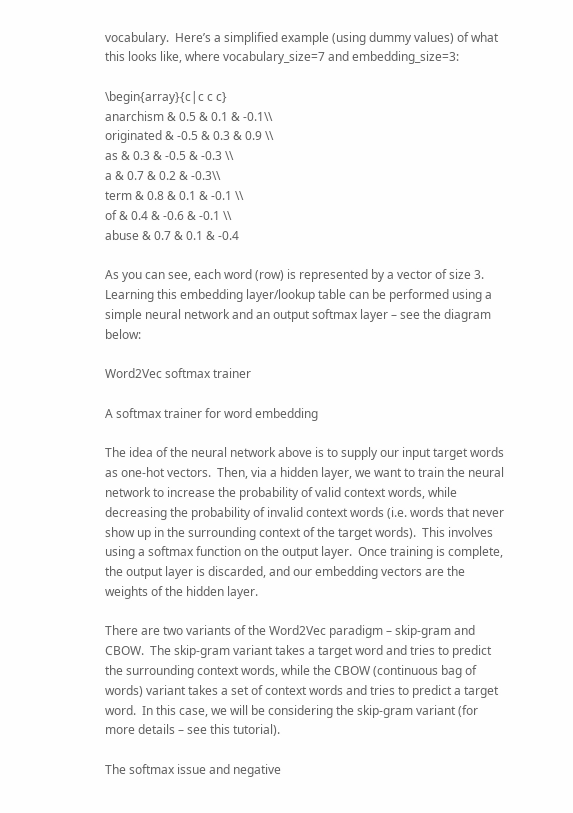vocabulary.  Here’s a simplified example (using dummy values) of what this looks like, where vocabulary_size=7 and embedding_size=3:

\begin{array}{c|c c c}
anarchism & 0.5 & 0.1 & -0.1\\
originated & -0.5 & 0.3 & 0.9 \\
as & 0.3 & -0.5 & -0.3 \\
a & 0.7 & 0.2 & -0.3\\
term & 0.8 & 0.1 & -0.1 \\
of & 0.4 & -0.6 & -0.1 \\
abuse & 0.7 & 0.1 & -0.4

As you can see, each word (row) is represented by a vector of size 3.  Learning this embedding layer/lookup table can be performed using a simple neural network and an output softmax layer – see the diagram below:

Word2Vec softmax trainer

A softmax trainer for word embedding

The idea of the neural network above is to supply our input target words as one-hot vectors.  Then, via a hidden layer, we want to train the neural network to increase the probability of valid context words, while decreasing the probability of invalid context words (i.e. words that never show up in the surrounding context of the target words).  This involves using a softmax function on the output layer.  Once training is complete, the output layer is discarded, and our embedding vectors are the weights of the hidden layer.

There are two variants of the Word2Vec paradigm – skip-gram and CBOW.  The skip-gram variant takes a target word and tries to predict the surrounding context words, while the CBOW (continuous bag of words) variant takes a set of context words and tries to predict a target word.  In this case, we will be considering the skip-gram variant (for more details – see this tutorial).

The softmax issue and negative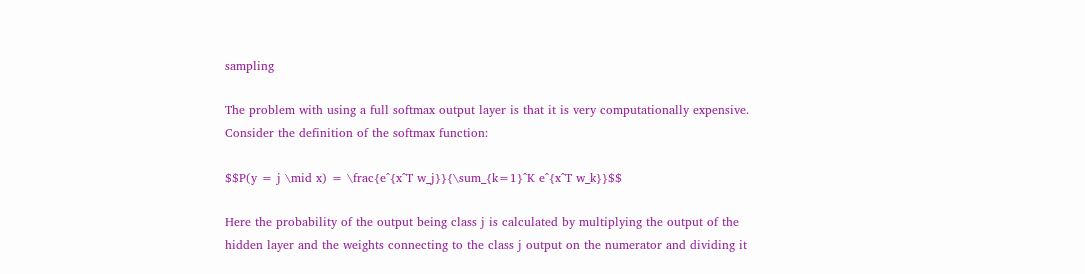sampling

The problem with using a full softmax output layer is that it is very computationally expensive.  Consider the definition of the softmax function:

$$P(y = j \mid x) = \frac{e^{x^T w_j}}{\sum_{k=1}^K e^{x^T w_k}}$$

Here the probability of the output being class j is calculated by multiplying the output of the hidden layer and the weights connecting to the class j output on the numerator and dividing it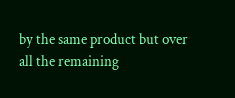by the same product but over all the remaining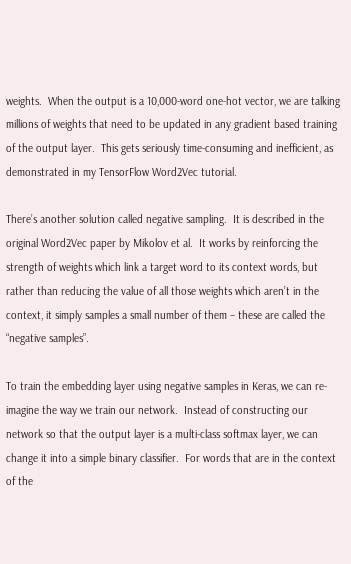weights.  When the output is a 10,000-word one-hot vector, we are talking millions of weights that need to be updated in any gradient based training of the output layer.  This gets seriously time-consuming and inefficient, as demonstrated in my TensorFlow Word2Vec tutorial.

There’s another solution called negative sampling.  It is described in the original Word2Vec paper by Mikolov et al.  It works by reinforcing the strength of weights which link a target word to its context words, but rather than reducing the value of all those weights which aren’t in the context, it simply samples a small number of them – these are called the “negative samples”.

To train the embedding layer using negative samples in Keras, we can re-imagine the way we train our network.  Instead of constructing our network so that the output layer is a multi-class softmax layer, we can change it into a simple binary classifier.  For words that are in the context of the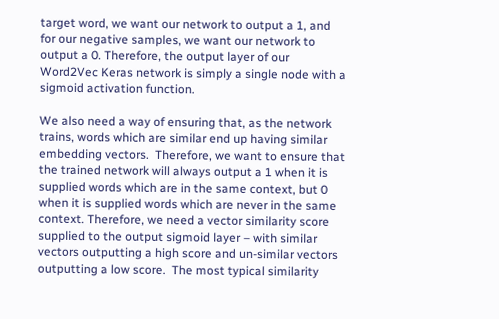target word, we want our network to output a 1, and for our negative samples, we want our network to output a 0. Therefore, the output layer of our Word2Vec Keras network is simply a single node with a sigmoid activation function.

We also need a way of ensuring that, as the network trains, words which are similar end up having similar embedding vectors.  Therefore, we want to ensure that the trained network will always output a 1 when it is supplied words which are in the same context, but 0 when it is supplied words which are never in the same context. Therefore, we need a vector similarity score supplied to the output sigmoid layer – with similar vectors outputting a high score and un-similar vectors outputting a low score.  The most typical similarity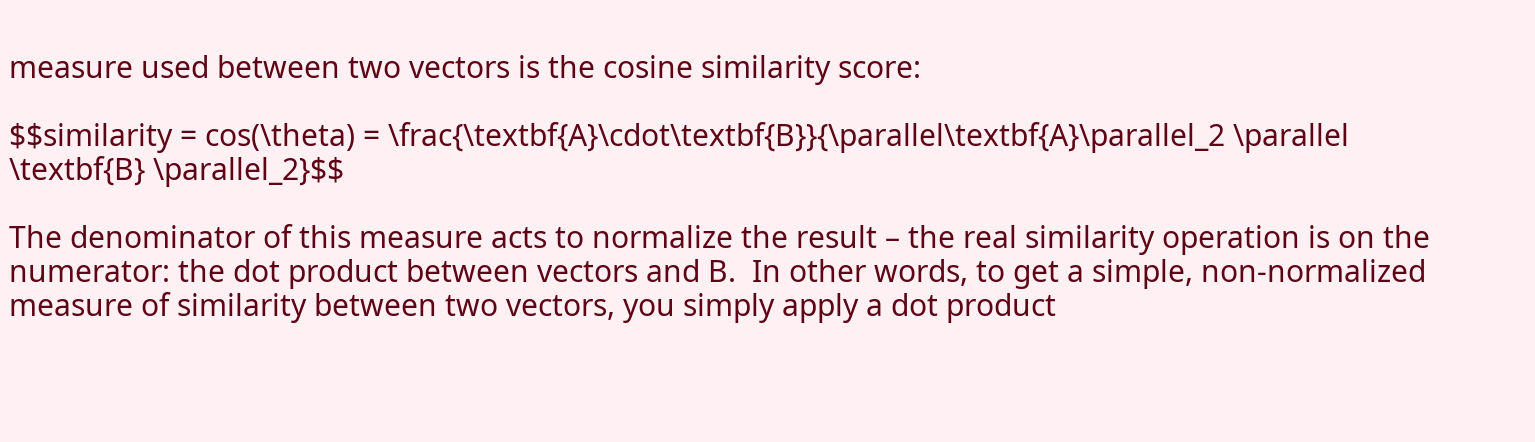measure used between two vectors is the cosine similarity score:

$$similarity = cos(\theta) = \frac{\textbf{A}\cdot\textbf{B}}{\parallel\textbf{A}\parallel_2 \parallel \textbf{B} \parallel_2}$$

The denominator of this measure acts to normalize the result – the real similarity operation is on the numerator: the dot product between vectors and B.  In other words, to get a simple, non-normalized measure of similarity between two vectors, you simply apply a dot product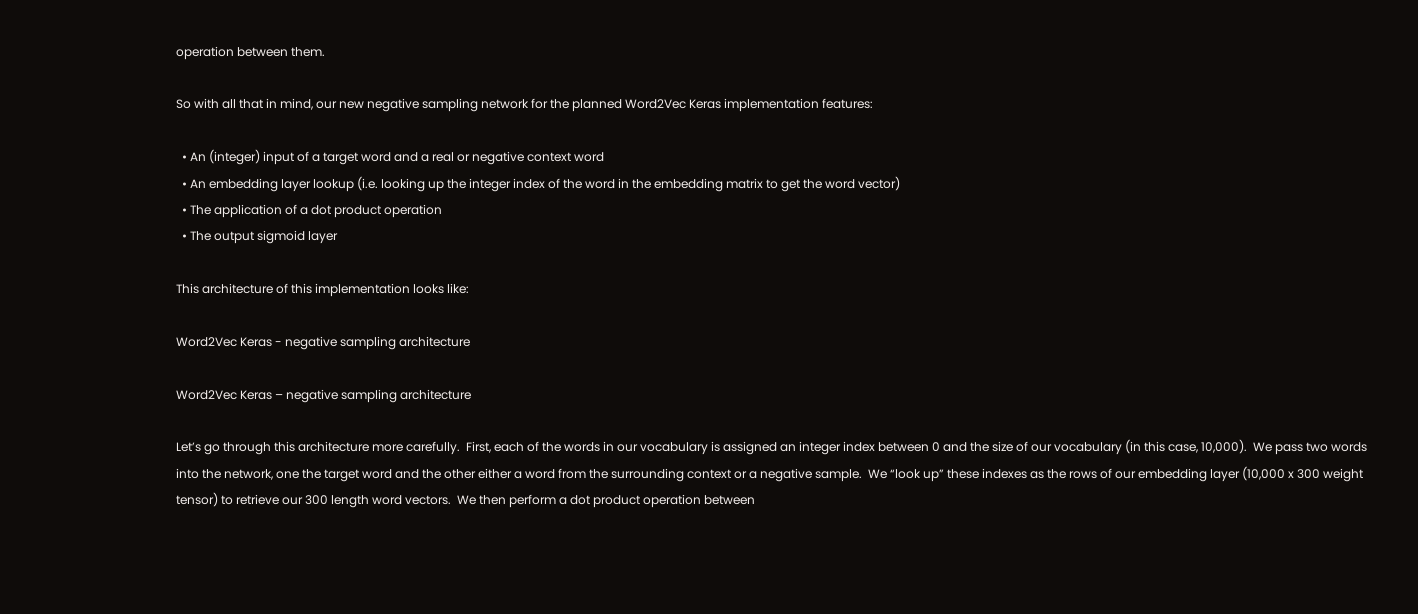operation between them.

So with all that in mind, our new negative sampling network for the planned Word2Vec Keras implementation features:

  • An (integer) input of a target word and a real or negative context word
  • An embedding layer lookup (i.e. looking up the integer index of the word in the embedding matrix to get the word vector)
  • The application of a dot product operation
  • The output sigmoid layer

This architecture of this implementation looks like:

Word2Vec Keras - negative sampling architecture

Word2Vec Keras – negative sampling architecture

Let’s go through this architecture more carefully.  First, each of the words in our vocabulary is assigned an integer index between 0 and the size of our vocabulary (in this case, 10,000).  We pass two words into the network, one the target word and the other either a word from the surrounding context or a negative sample.  We “look up” these indexes as the rows of our embedding layer (10,000 x 300 weight tensor) to retrieve our 300 length word vectors.  We then perform a dot product operation between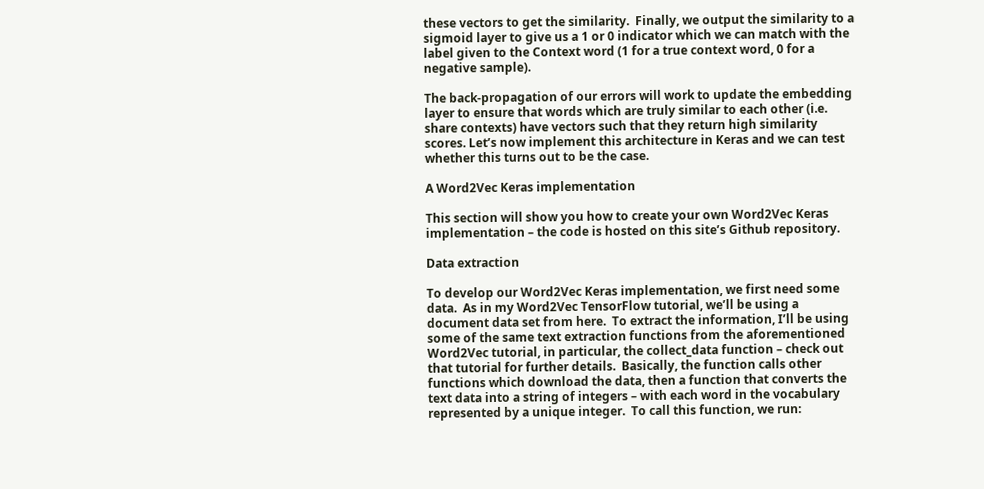these vectors to get the similarity.  Finally, we output the similarity to a sigmoid layer to give us a 1 or 0 indicator which we can match with the label given to the Context word (1 for a true context word, 0 for a negative sample).

The back-propagation of our errors will work to update the embedding layer to ensure that words which are truly similar to each other (i.e. share contexts) have vectors such that they return high similarity scores. Let’s now implement this architecture in Keras and we can test whether this turns out to be the case.

A Word2Vec Keras implementation

This section will show you how to create your own Word2Vec Keras implementation – the code is hosted on this site’s Github repository.

Data extraction

To develop our Word2Vec Keras implementation, we first need some data.  As in my Word2Vec TensorFlow tutorial, we’ll be using a document data set from here.  To extract the information, I’ll be using some of the same text extraction functions from the aforementioned Word2Vec tutorial, in particular, the collect_data function – check out that tutorial for further details.  Basically, the function calls other functions which download the data, then a function that converts the text data into a string of integers – with each word in the vocabulary represented by a unique integer.  To call this function, we run: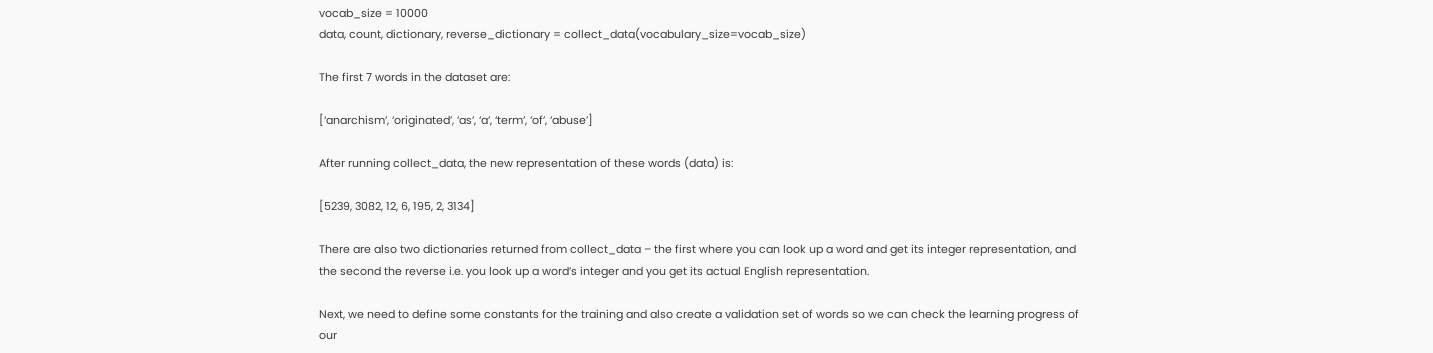vocab_size = 10000
data, count, dictionary, reverse_dictionary = collect_data(vocabulary_size=vocab_size)

The first 7 words in the dataset are:

[‘anarchism’, ‘originated’, ‘as’, ‘a’, ‘term’, ‘of’, ‘abuse’]

After running collect_data, the new representation of these words (data) is:

[5239, 3082, 12, 6, 195, 2, 3134]

There are also two dictionaries returned from collect_data – the first where you can look up a word and get its integer representation, and the second the reverse i.e. you look up a word’s integer and you get its actual English representation.

Next, we need to define some constants for the training and also create a validation set of words so we can check the learning progress of our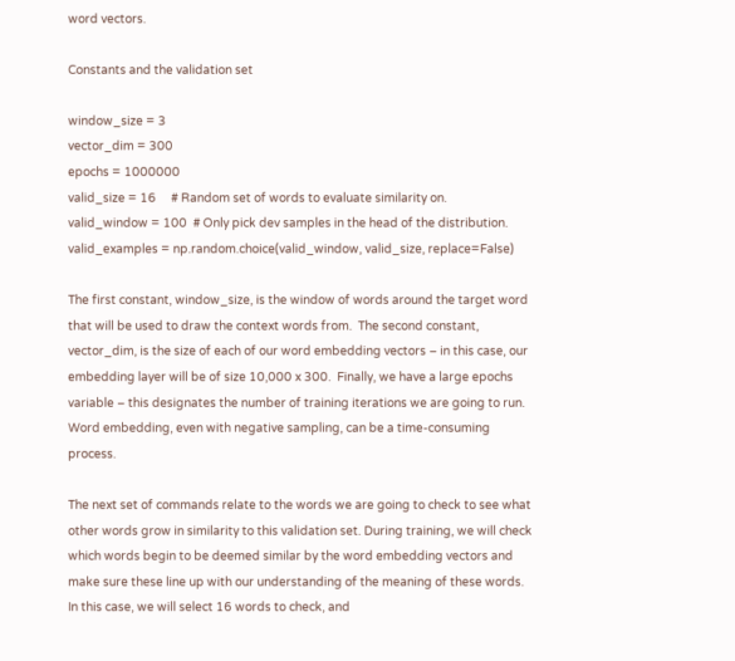word vectors.

Constants and the validation set

window_size = 3
vector_dim = 300
epochs = 1000000
valid_size = 16     # Random set of words to evaluate similarity on.
valid_window = 100  # Only pick dev samples in the head of the distribution.
valid_examples = np.random.choice(valid_window, valid_size, replace=False)

The first constant, window_size, is the window of words around the target word that will be used to draw the context words from.  The second constant, vector_dim, is the size of each of our word embedding vectors – in this case, our embedding layer will be of size 10,000 x 300.  Finally, we have a large epochs variable – this designates the number of training iterations we are going to run.  Word embedding, even with negative sampling, can be a time-consuming process.

The next set of commands relate to the words we are going to check to see what other words grow in similarity to this validation set. During training, we will check which words begin to be deemed similar by the word embedding vectors and make sure these line up with our understanding of the meaning of these words.  In this case, we will select 16 words to check, and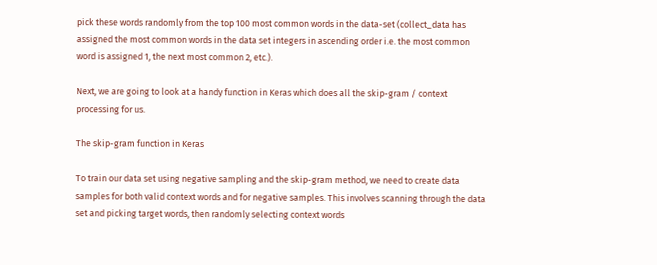pick these words randomly from the top 100 most common words in the data-set (collect_data has assigned the most common words in the data set integers in ascending order i.e. the most common word is assigned 1, the next most common 2, etc.).

Next, we are going to look at a handy function in Keras which does all the skip-gram / context processing for us.

The skip-gram function in Keras

To train our data set using negative sampling and the skip-gram method, we need to create data samples for both valid context words and for negative samples. This involves scanning through the data set and picking target words, then randomly selecting context words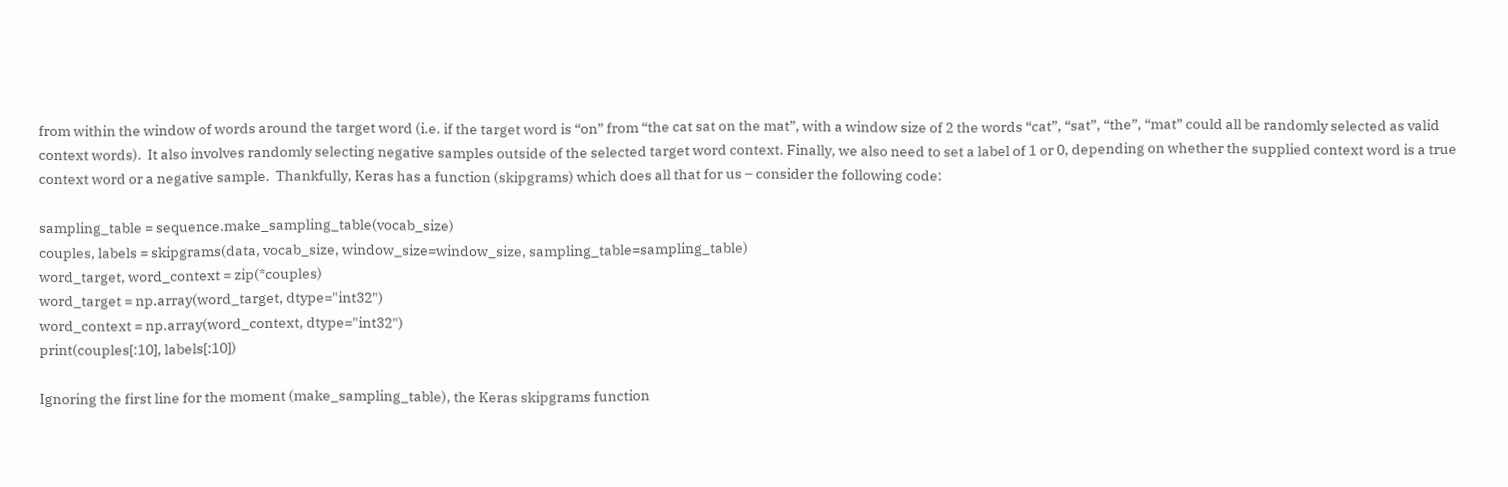from within the window of words around the target word (i.e. if the target word is “on” from “the cat sat on the mat”, with a window size of 2 the words “cat”, “sat”, “the”, “mat” could all be randomly selected as valid context words).  It also involves randomly selecting negative samples outside of the selected target word context. Finally, we also need to set a label of 1 or 0, depending on whether the supplied context word is a true context word or a negative sample.  Thankfully, Keras has a function (skipgrams) which does all that for us – consider the following code:

sampling_table = sequence.make_sampling_table(vocab_size)
couples, labels = skipgrams(data, vocab_size, window_size=window_size, sampling_table=sampling_table)
word_target, word_context = zip(*couples)
word_target = np.array(word_target, dtype="int32")
word_context = np.array(word_context, dtype="int32")
print(couples[:10], labels[:10])

Ignoring the first line for the moment (make_sampling_table), the Keras skipgrams function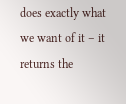does exactly what we want of it – it returns the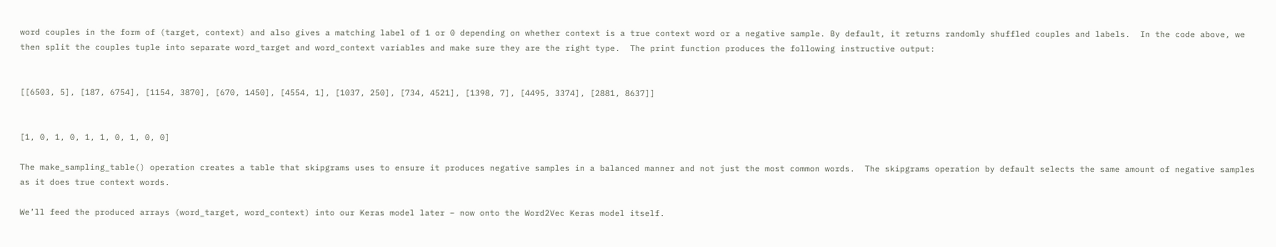word couples in the form of (target, context) and also gives a matching label of 1 or 0 depending on whether context is a true context word or a negative sample. By default, it returns randomly shuffled couples and labels.  In the code above, we then split the couples tuple into separate word_target and word_context variables and make sure they are the right type.  The print function produces the following instructive output:


[[6503, 5], [187, 6754], [1154, 3870], [670, 1450], [4554, 1], [1037, 250], [734, 4521], [1398, 7], [4495, 3374], [2881, 8637]]


[1, 0, 1, 0, 1, 1, 0, 1, 0, 0]

The make_sampling_table() operation creates a table that skipgrams uses to ensure it produces negative samples in a balanced manner and not just the most common words.  The skipgrams operation by default selects the same amount of negative samples as it does true context words.

We’ll feed the produced arrays (word_target, word_context) into our Keras model later – now onto the Word2Vec Keras model itself.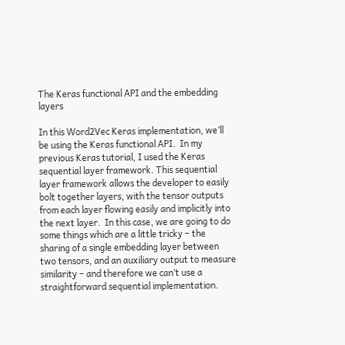The Keras functional API and the embedding layers

In this Word2Vec Keras implementation, we’ll be using the Keras functional API.  In my previous Keras tutorial, I used the Keras sequential layer framework. This sequential layer framework allows the developer to easily bolt together layers, with the tensor outputs from each layer flowing easily and implicitly into the next layer.  In this case, we are going to do some things which are a little tricky – the sharing of a single embedding layer between two tensors, and an auxiliary output to measure similarity – and therefore we can’t use a straightforward sequential implementation.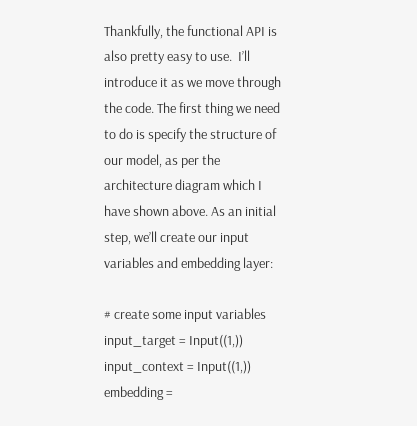Thankfully, the functional API is also pretty easy to use.  I’ll introduce it as we move through the code. The first thing we need to do is specify the structure of our model, as per the architecture diagram which I have shown above. As an initial step, we’ll create our input variables and embedding layer:

# create some input variables
input_target = Input((1,))
input_context = Input((1,))
embedding =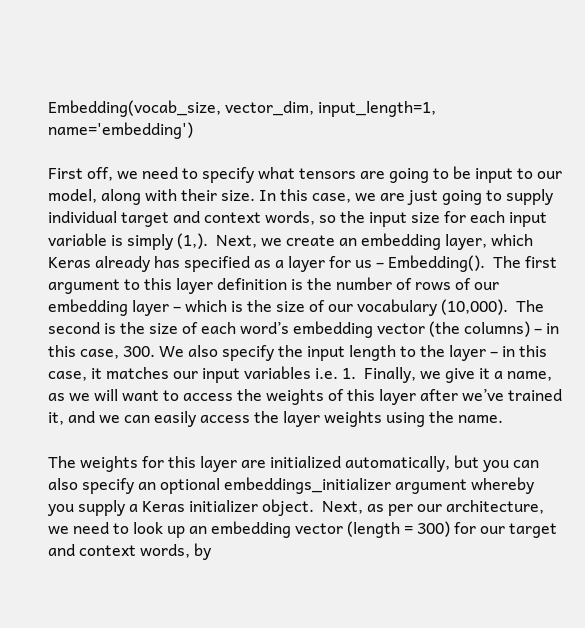Embedding(vocab_size, vector_dim, input_length=1, name='embedding')

First off, we need to specify what tensors are going to be input to our model, along with their size. In this case, we are just going to supply individual target and context words, so the input size for each input variable is simply (1,).  Next, we create an embedding layer, which Keras already has specified as a layer for us – Embedding().  The first argument to this layer definition is the number of rows of our embedding layer – which is the size of our vocabulary (10,000).  The second is the size of each word’s embedding vector (the columns) – in this case, 300. We also specify the input length to the layer – in this case, it matches our input variables i.e. 1.  Finally, we give it a name, as we will want to access the weights of this layer after we’ve trained it, and we can easily access the layer weights using the name.

The weights for this layer are initialized automatically, but you can also specify an optional embeddings_initializer argument whereby you supply a Keras initializer object.  Next, as per our architecture, we need to look up an embedding vector (length = 300) for our target and context words, by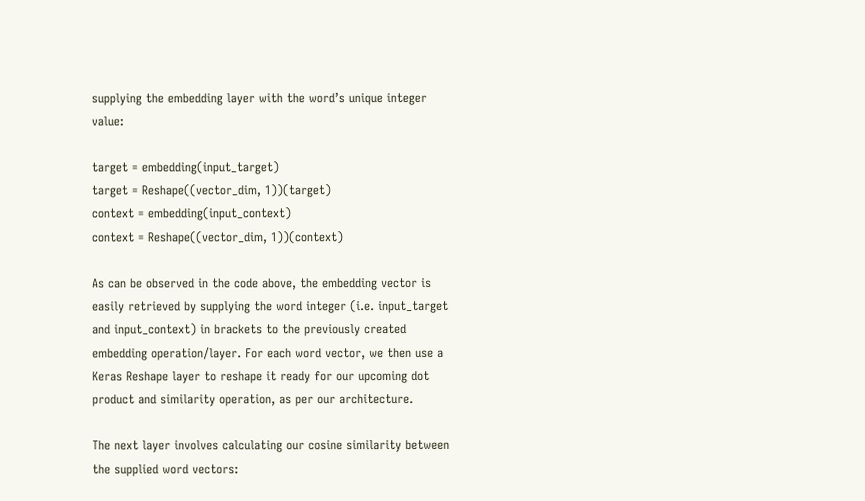supplying the embedding layer with the word’s unique integer value:

target = embedding(input_target)
target = Reshape((vector_dim, 1))(target)
context = embedding(input_context)
context = Reshape((vector_dim, 1))(context)

As can be observed in the code above, the embedding vector is easily retrieved by supplying the word integer (i.e. input_target and input_context) in brackets to the previously created embedding operation/layer. For each word vector, we then use a Keras Reshape layer to reshape it ready for our upcoming dot product and similarity operation, as per our architecture.

The next layer involves calculating our cosine similarity between the supplied word vectors: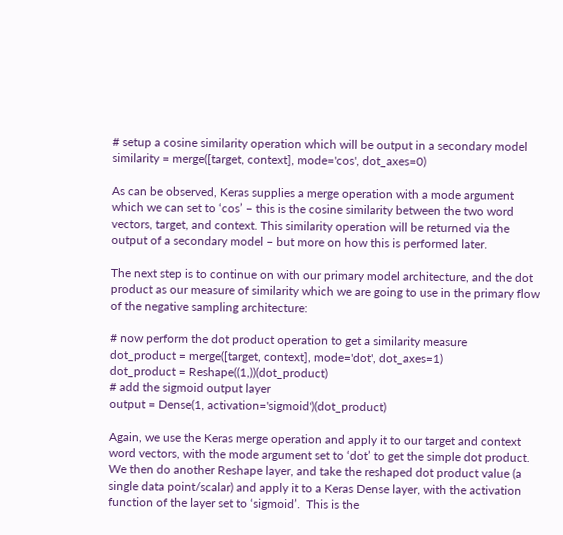# setup a cosine similarity operation which will be output in a secondary model
similarity = merge([target, context], mode='cos', dot_axes=0)

As can be observed, Keras supplies a merge operation with a mode argument which we can set to ‘cos’ – this is the cosine similarity between the two word vectors, target, and context. This similarity operation will be returned via the output of a secondary model – but more on how this is performed later.

The next step is to continue on with our primary model architecture, and the dot product as our measure of similarity which we are going to use in the primary flow of the negative sampling architecture:

# now perform the dot product operation to get a similarity measure
dot_product = merge([target, context], mode='dot', dot_axes=1)
dot_product = Reshape((1,))(dot_product)
# add the sigmoid output layer
output = Dense(1, activation='sigmoid')(dot_product)

Again, we use the Keras merge operation and apply it to our target and context word vectors, with the mode argument set to ‘dot’ to get the simple dot product.  We then do another Reshape layer, and take the reshaped dot product value (a single data point/scalar) and apply it to a Keras Dense layer, with the activation function of the layer set to ‘sigmoid’.  This is the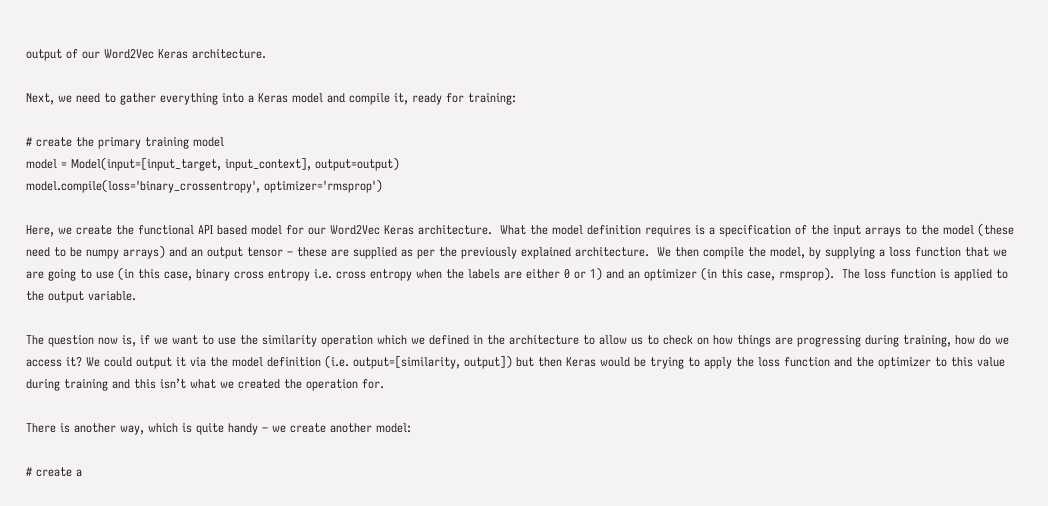output of our Word2Vec Keras architecture.

Next, we need to gather everything into a Keras model and compile it, ready for training:

# create the primary training model
model = Model(input=[input_target, input_context], output=output)
model.compile(loss='binary_crossentropy', optimizer='rmsprop')

Here, we create the functional API based model for our Word2Vec Keras architecture.  What the model definition requires is a specification of the input arrays to the model (these need to be numpy arrays) and an output tensor – these are supplied as per the previously explained architecture.  We then compile the model, by supplying a loss function that we are going to use (in this case, binary cross entropy i.e. cross entropy when the labels are either 0 or 1) and an optimizer (in this case, rmsprop).  The loss function is applied to the output variable.

The question now is, if we want to use the similarity operation which we defined in the architecture to allow us to check on how things are progressing during training, how do we access it? We could output it via the model definition (i.e. output=[similarity, output]) but then Keras would be trying to apply the loss function and the optimizer to this value during training and this isn’t what we created the operation for.

There is another way, which is quite handy – we create another model:

# create a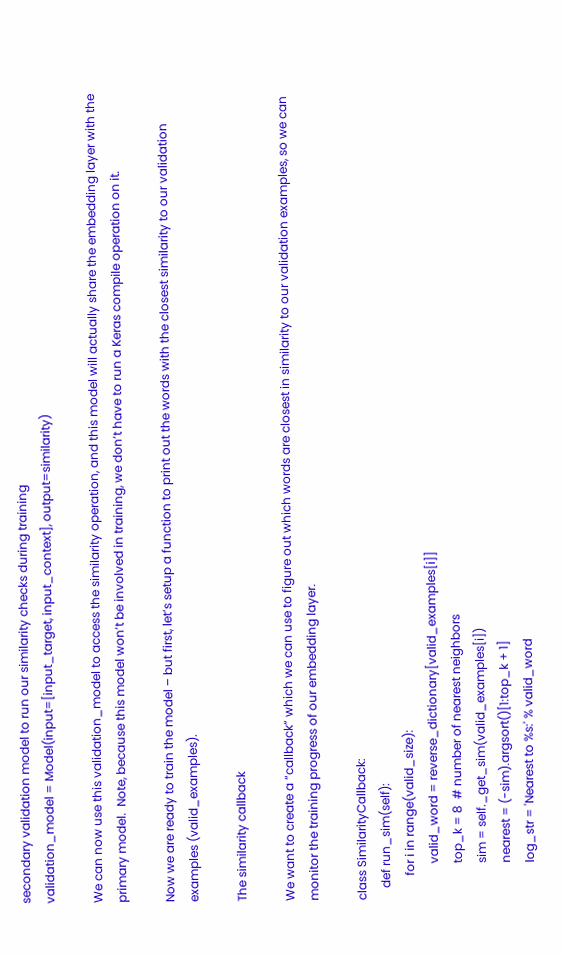secondary validation model to run our similarity checks during training
validation_model = Model(input=[input_target, input_context], output=similarity)

We can now use this validation_model to access the similarity operation, and this model will actually share the embedding layer with the primary model.  Note, because this model won’t be involved in training, we don’t have to run a Keras compile operation on it.

Now we are ready to train the model – but first, let’s setup a function to print out the words with the closest similarity to our validation examples (valid_examples).

The similarity callback

We want to create a “callback” which we can use to figure out which words are closest in similarity to our validation examples, so we can monitor the training progress of our embedding layer.

class SimilarityCallback:
    def run_sim(self):
        for i in range(valid_size):
            valid_word = reverse_dictionary[valid_examples[i]]
            top_k = 8  # number of nearest neighbors
            sim = self._get_sim(valid_examples[i])
            nearest = (-sim).argsort()[1:top_k + 1]
            log_str = 'Nearest to %s:' % valid_word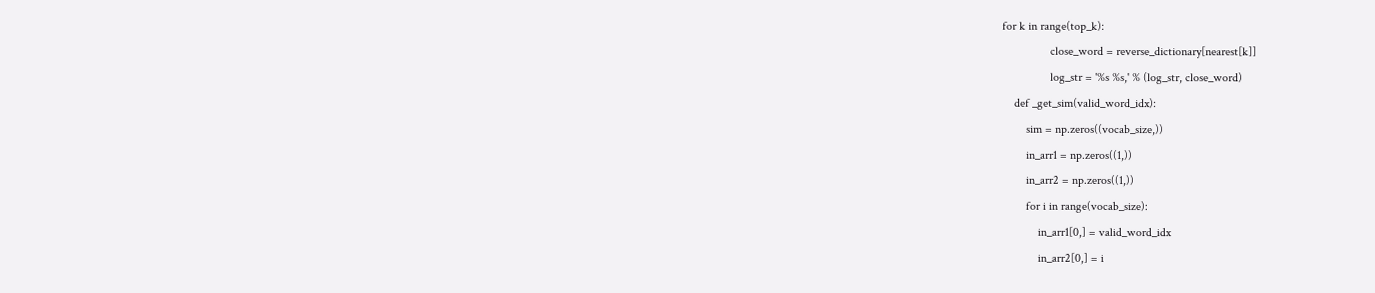for k in range(top_k):
                close_word = reverse_dictionary[nearest[k]]
                log_str = '%s %s,' % (log_str, close_word)
    def _get_sim(valid_word_idx):
        sim = np.zeros((vocab_size,))
        in_arr1 = np.zeros((1,))
        in_arr2 = np.zeros((1,))
        for i in range(vocab_size):
            in_arr1[0,] = valid_word_idx
            in_arr2[0,] = i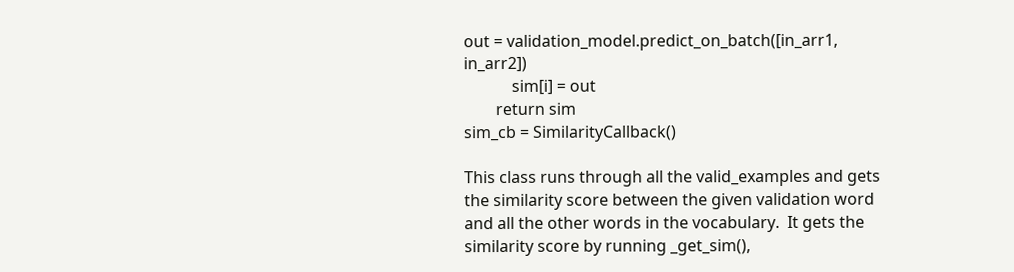out = validation_model.predict_on_batch([in_arr1, in_arr2])
            sim[i] = out
        return sim
sim_cb = SimilarityCallback()

This class runs through all the valid_examples and gets the similarity score between the given validation word and all the other words in the vocabulary.  It gets the similarity score by running _get_sim(),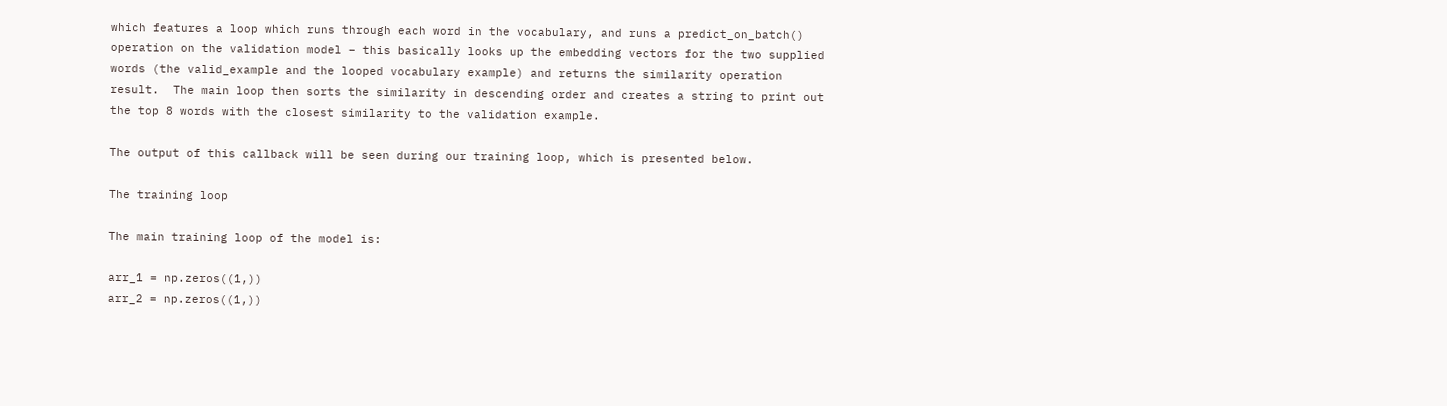which features a loop which runs through each word in the vocabulary, and runs a predict_on_batch() operation on the validation model – this basically looks up the embedding vectors for the two supplied words (the valid_example and the looped vocabulary example) and returns the similarity operation result.  The main loop then sorts the similarity in descending order and creates a string to print out the top 8 words with the closest similarity to the validation example.

The output of this callback will be seen during our training loop, which is presented below.

The training loop

The main training loop of the model is:

arr_1 = np.zeros((1,))
arr_2 = np.zeros((1,))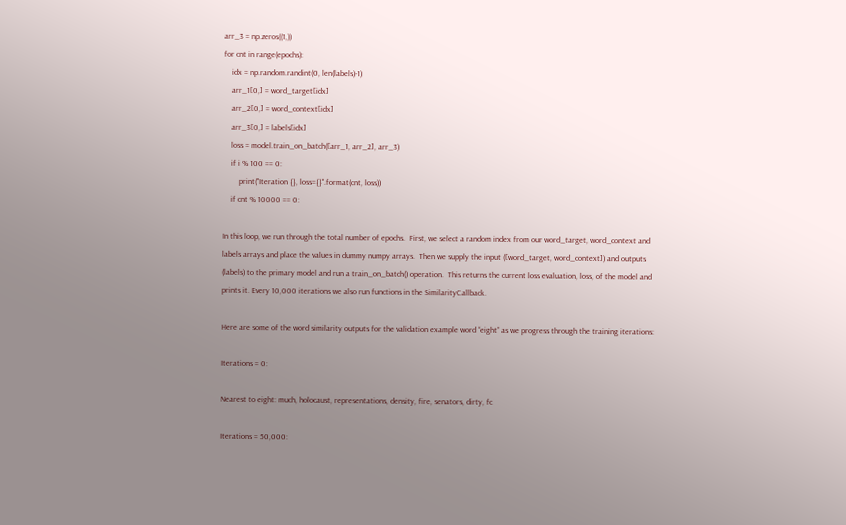arr_3 = np.zeros((1,))
for cnt in range(epochs):
    idx = np.random.randint(0, len(labels)-1)
    arr_1[0,] = word_target[idx]
    arr_2[0,] = word_context[idx]
    arr_3[0,] = labels[idx]
    loss = model.train_on_batch([arr_1, arr_2], arr_3)
    if i % 100 == 0:
        print("Iteration {}, loss={}".format(cnt, loss))
    if cnt % 10000 == 0:

In this loop, we run through the total number of epochs.  First, we select a random index from our word_target, word_context and labels arrays and place the values in dummy numpy arrays.  Then we supply the input ([word_target, word_context]) and outputs (labels) to the primary model and run a train_on_batch() operation.  This returns the current loss evaluation, loss, of the model and prints it. Every 10,000 iterations we also run functions in the SimilarityCallback.

Here are some of the word similarity outputs for the validation example word “eight” as we progress through the training iterations:

Iterations = 0:

Nearest to eight: much, holocaust, representations, density, fire, senators, dirty, fc

Iterations = 50,000: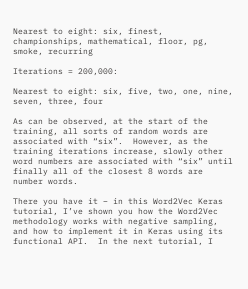Nearest to eight: six, finest, championships, mathematical, floor, pg, smoke, recurring

Iterations = 200,000:

Nearest to eight: six, five, two, one, nine, seven, three, four

As can be observed, at the start of the training, all sorts of random words are associated with “six”.  However, as the training iterations increase, slowly other word numbers are associated with “six” until finally all of the closest 8 words are number words.

There you have it – in this Word2Vec Keras tutorial, I’ve shown you how the Word2Vec methodology works with negative sampling, and how to implement it in Keras using its functional API.  In the next tutorial, I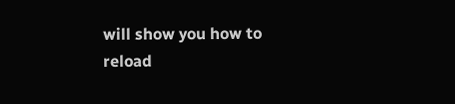will show you how to reload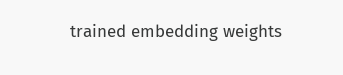trained embedding weights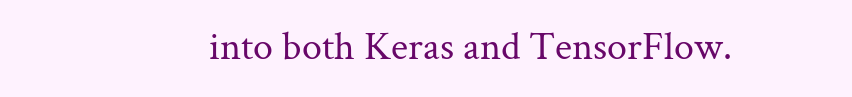into both Keras and TensorFlow.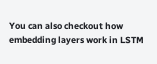You can also checkout how embedding layers work in LSTM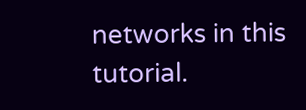networks in this tutorial.